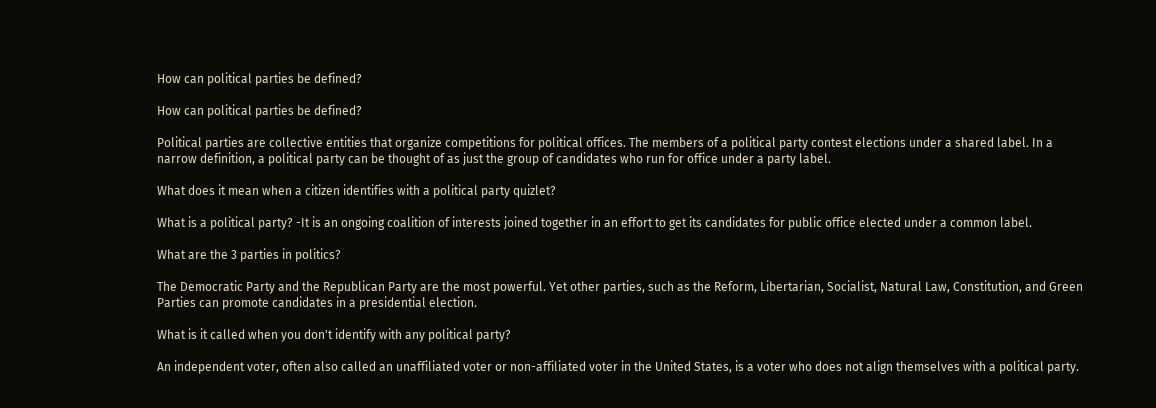How can political parties be defined?

How can political parties be defined?

Political parties are collective entities that organize competitions for political offices. The members of a political party contest elections under a shared label. In a narrow definition, a political party can be thought of as just the group of candidates who run for office under a party label.

What does it mean when a citizen identifies with a political party quizlet?

What is a political party? -It is an ongoing coalition of interests joined together in an effort to get its candidates for public office elected under a common label.

What are the 3 parties in politics?

The Democratic Party and the Republican Party are the most powerful. Yet other parties, such as the Reform, Libertarian, Socialist, Natural Law, Constitution, and Green Parties can promote candidates in a presidential election.

What is it called when you don't identify with any political party?

An independent voter, often also called an unaffiliated voter or non-affiliated voter in the United States, is a voter who does not align themselves with a political party.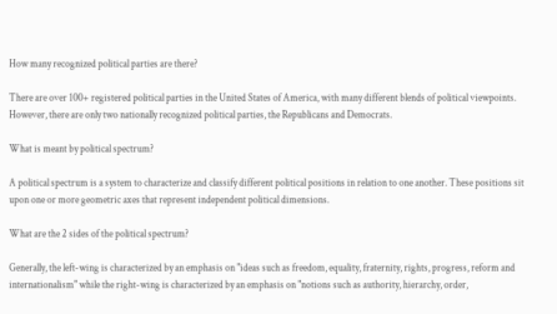How many recognized political parties are there?

There are over 100+ registered political parties in the United States of America, with many different blends of political viewpoints. However, there are only two nationally recognized political parties, the Republicans and Democrats.

What is meant by political spectrum?

A political spectrum is a system to characterize and classify different political positions in relation to one another. These positions sit upon one or more geometric axes that represent independent political dimensions.

What are the 2 sides of the political spectrum?

Generally, the left-wing is characterized by an emphasis on "ideas such as freedom, equality, fraternity, rights, progress, reform and internationalism" while the right-wing is characterized by an emphasis on "notions such as authority, hierarchy, order,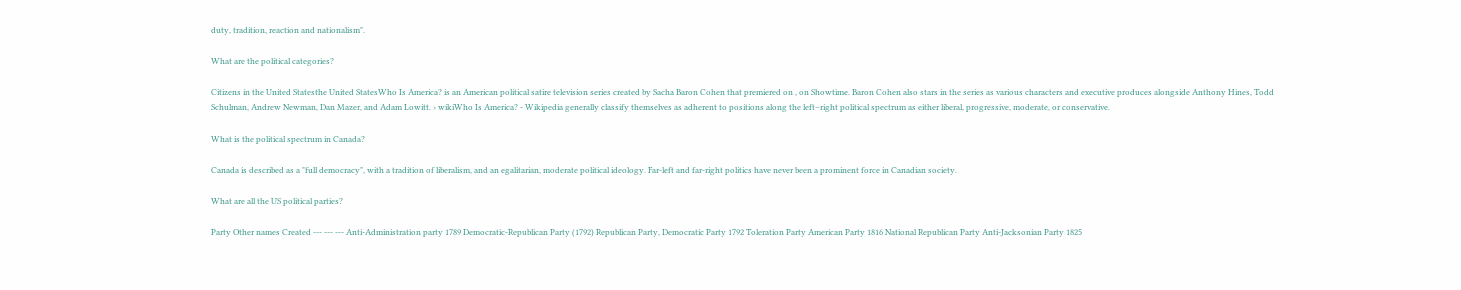duty, tradition, reaction and nationalism".

What are the political categories?

Citizens in the United Statesthe United StatesWho Is America? is an American political satire television series created by Sacha Baron Cohen that premiered on , on Showtime. Baron Cohen also stars in the series as various characters and executive produces alongside Anthony Hines, Todd Schulman, Andrew Newman, Dan Mazer, and Adam Lowitt. › wikiWho Is America? - Wikipedia generally classify themselves as adherent to positions along the left–right political spectrum as either liberal, progressive, moderate, or conservative.

What is the political spectrum in Canada?

Canada is described as a "full democracy", with a tradition of liberalism, and an egalitarian, moderate political ideology. Far-left and far-right politics have never been a prominent force in Canadian society.

What are all the US political parties?

Party Other names Created --- --- --- Anti-Administration party 1789 Democratic-Republican Party (1792) Republican Party, Democratic Party 1792 Toleration Party American Party 1816 National Republican Party Anti-Jacksonian Party 1825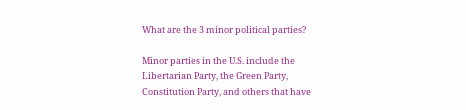What are the 3 minor political parties?

Minor parties in the U.S. include the Libertarian Party, the Green Party, Constitution Party, and others that have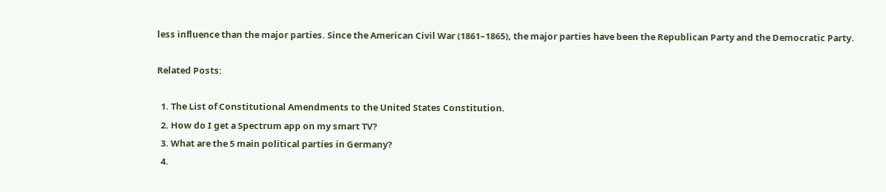less influence than the major parties. Since the American Civil War (1861–1865), the major parties have been the Republican Party and the Democratic Party.

Related Posts:

  1. The List of Constitutional Amendments to the United States Constitution.
  2. How do I get a Spectrum app on my smart TV?
  3. What are the 5 main political parties in Germany?
  4.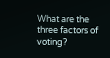What are the three factors of voting?